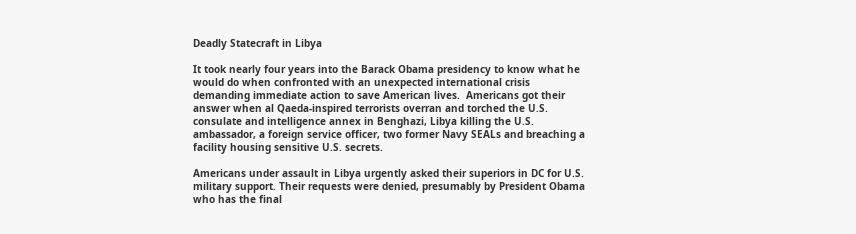Deadly Statecraft in Libya

It took nearly four years into the Barack Obama presidency to know what he would do when confronted with an unexpected international crisis demanding immediate action to save American lives.  Americans got their answer when al Qaeda-inspired terrorists overran and torched the U.S. consulate and intelligence annex in Benghazi, Libya killing the U.S. ambassador, a foreign service officer, two former Navy SEALs and breaching a facility housing sensitive U.S. secrets.

Americans under assault in Libya urgently asked their superiors in DC for U.S. military support. Their requests were denied, presumably by President Obama who has the final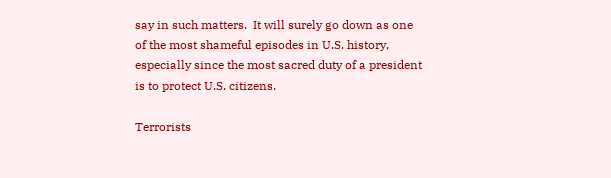say in such matters.  It will surely go down as one of the most shameful episodes in U.S. history, especially since the most sacred duty of a president is to protect U.S. citizens.

Terrorists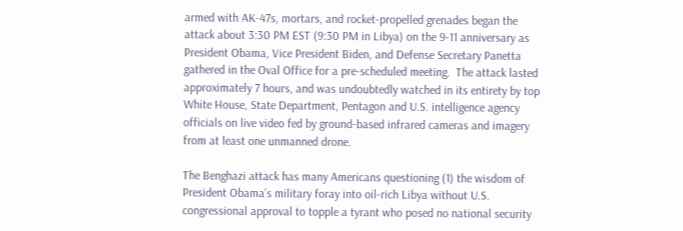armed with AK-47s, mortars, and rocket-propelled grenades began the attack about 3:30 PM EST (9:30 PM in Libya) on the 9-11 anniversary as President Obama, Vice President Biden, and Defense Secretary Panetta gathered in the Oval Office for a pre-scheduled meeting.  The attack lasted approximately 7 hours, and was undoubtedly watched in its entirety by top White House, State Department, Pentagon and U.S. intelligence agency officials on live video fed by ground-based infrared cameras and imagery from at least one unmanned drone.

The Benghazi attack has many Americans questioning (1) the wisdom of President Obama’s military foray into oil-rich Libya without U.S. congressional approval to topple a tyrant who posed no national security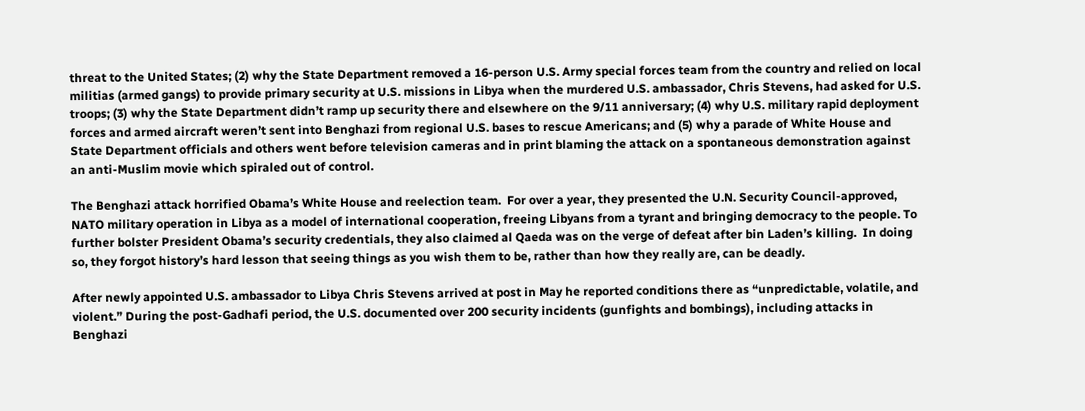threat to the United States; (2) why the State Department removed a 16-person U.S. Army special forces team from the country and relied on local militias (armed gangs) to provide primary security at U.S. missions in Libya when the murdered U.S. ambassador, Chris Stevens, had asked for U.S. troops; (3) why the State Department didn’t ramp up security there and elsewhere on the 9/11 anniversary; (4) why U.S. military rapid deployment forces and armed aircraft weren’t sent into Benghazi from regional U.S. bases to rescue Americans; and (5) why a parade of White House and State Department officials and others went before television cameras and in print blaming the attack on a spontaneous demonstration against an anti-Muslim movie which spiraled out of control.

The Benghazi attack horrified Obama’s White House and reelection team.  For over a year, they presented the U.N. Security Council-approved, NATO military operation in Libya as a model of international cooperation, freeing Libyans from a tyrant and bringing democracy to the people. To further bolster President Obama’s security credentials, they also claimed al Qaeda was on the verge of defeat after bin Laden’s killing.  In doing so, they forgot history’s hard lesson that seeing things as you wish them to be, rather than how they really are, can be deadly.

After newly appointed U.S. ambassador to Libya Chris Stevens arrived at post in May he reported conditions there as “unpredictable, volatile, and violent.” During the post-Gadhafi period, the U.S. documented over 200 security incidents (gunfights and bombings), including attacks in Benghazi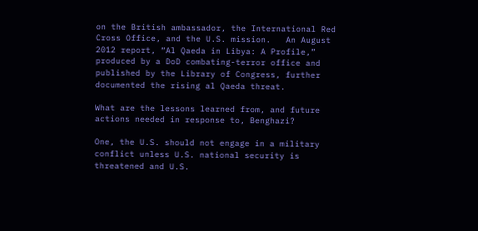on the British ambassador, the International Red Cross Office, and the U.S. mission.   An August 2012 report, “Al Qaeda in Libya: A Profile,” produced by a DoD combating-terror office and published by the Library of Congress, further documented the rising al Qaeda threat.

What are the lessons learned from, and future actions needed in response to, Benghazi?

One, the U.S. should not engage in a military conflict unless U.S. national security is threatened and U.S.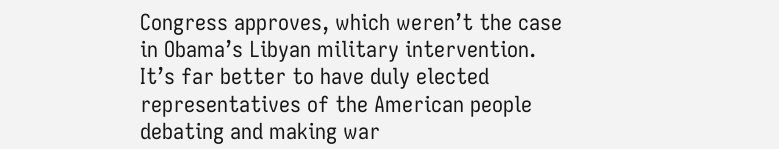Congress approves, which weren’t the case in Obama’s Libyan military intervention.   It’s far better to have duly elected representatives of the American people debating and making war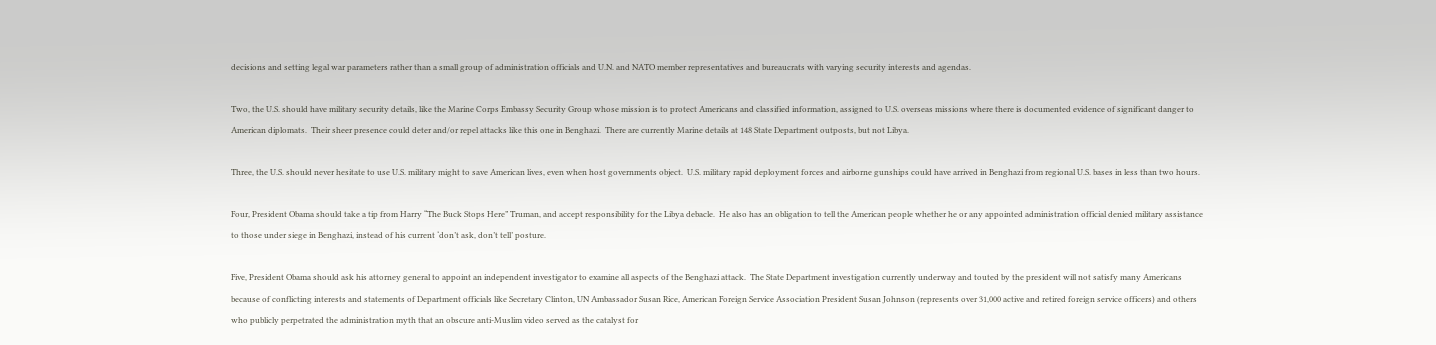decisions and setting legal war parameters rather than a small group of administration officials and U.N. and NATO member representatives and bureaucrats with varying security interests and agendas.

Two, the U.S. should have military security details, like the Marine Corps Embassy Security Group whose mission is to protect Americans and classified information, assigned to U.S. overseas missions where there is documented evidence of significant danger to American diplomats.  Their sheer presence could deter and/or repel attacks like this one in Benghazi.  There are currently Marine details at 148 State Department outposts, but not Libya.

Three, the U.S. should never hesitate to use U.S. military might to save American lives, even when host governments object.  U.S. military rapid deployment forces and airborne gunships could have arrived in Benghazi from regional U.S. bases in less than two hours.

Four, President Obama should take a tip from Harry “The Buck Stops Here” Truman, and accept responsibility for the Libya debacle.  He also has an obligation to tell the American people whether he or any appointed administration official denied military assistance to those under siege in Benghazi, instead of his current ‘don’t ask, don’t tell’ posture.

Five, President Obama should ask his attorney general to appoint an independent investigator to examine all aspects of the Benghazi attack.  The State Department investigation currently underway and touted by the president will not satisfy many Americans because of conflicting interests and statements of Department officials like Secretary Clinton, UN Ambassador Susan Rice, American Foreign Service Association President Susan Johnson (represents over 31,000 active and retired foreign service officers) and others who publicly perpetrated the administration myth that an obscure anti-Muslim video served as the catalyst for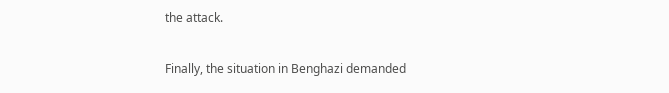the attack.

Finally, the situation in Benghazi demanded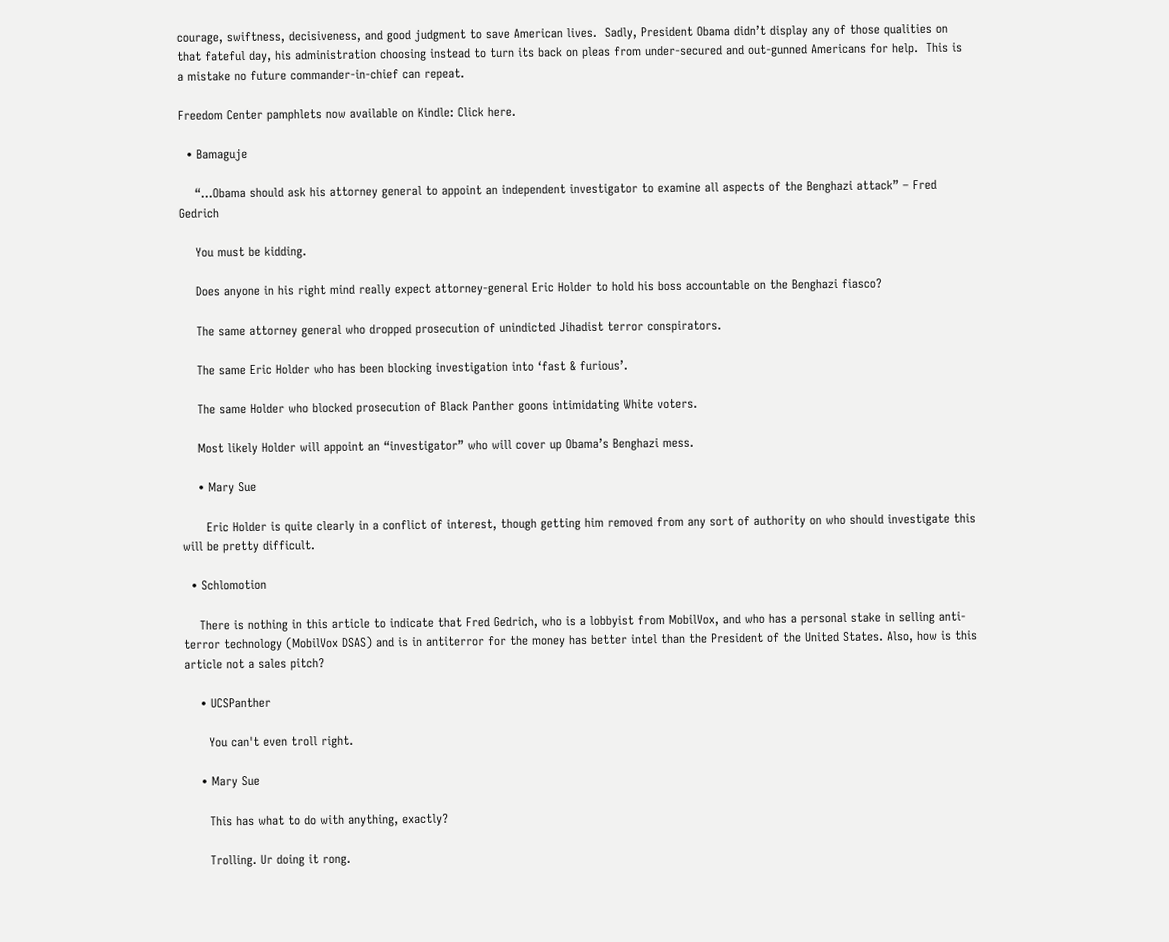courage, swiftness, decisiveness, and good judgment to save American lives.  Sadly, President Obama didn’t display any of those qualities on that fateful day, his administration choosing instead to turn its back on pleas from under-secured and out-gunned Americans for help.  This is a mistake no future commander-in-chief can repeat.

Freedom Center pamphlets now available on Kindle: Click here.

  • Bamaguje

    “…Obama should ask his attorney general to appoint an independent investigator to examine all aspects of the Benghazi attack” – Fred Gedrich

    You must be kidding.

    Does anyone in his right mind really expect attorney-general Eric Holder to hold his boss accountable on the Benghazi fiasco?

    The same attorney general who dropped prosecution of unindicted Jihadist terror conspirators.

    The same Eric Holder who has been blocking investigation into ‘fast & furious’.

    The same Holder who blocked prosecution of Black Panther goons intimidating White voters.

    Most likely Holder will appoint an “investigator” who will cover up Obama’s Benghazi mess.

    • Mary Sue

      Eric Holder is quite clearly in a conflict of interest, though getting him removed from any sort of authority on who should investigate this will be pretty difficult.

  • Schlomotion

    There is nothing in this article to indicate that Fred Gedrich, who is a lobbyist from MobilVox, and who has a personal stake in selling anti-terror technology (MobilVox DSAS) and is in antiterror for the money has better intel than the President of the United States. Also, how is this article not a sales pitch?

    • UCSPanther

      You can't even troll right.

    • Mary Sue

      This has what to do with anything, exactly?

      Trolling. Ur doing it rong.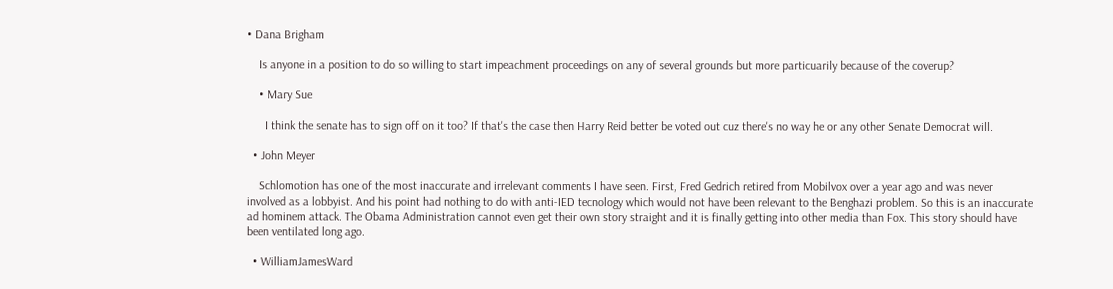• Dana Brigham

    Is anyone in a position to do so willing to start impeachment proceedings on any of several grounds but more particuarily because of the coverup?

    • Mary Sue

      I think the senate has to sign off on it too? If that's the case then Harry Reid better be voted out cuz there's no way he or any other Senate Democrat will.

  • John Meyer

    Schlomotion has one of the most inaccurate and irrelevant comments I have seen. First, Fred Gedrich retired from Mobilvox over a year ago and was never involved as a lobbyist. And his point had nothing to do with anti-IED tecnology which would not have been relevant to the Benghazi problem. So this is an inaccurate ad hominem attack. The Obama Administration cannot even get their own story straight and it is finally getting into other media than Fox. This story should have been ventilated long ago.

  • WilliamJamesWard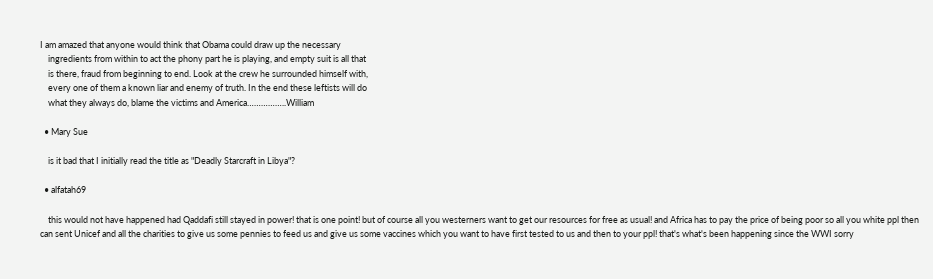I am amazed that anyone would think that Obama could draw up the necessary
    ingredients from within to act the phony part he is playing, and empty suit is all that
    is there, fraud from beginning to end. Look at the crew he surrounded himself with,
    every one of them a known liar and enemy of truth. In the end these leftists will do
    what they always do, blame the victims and America……………..William

  • Mary Sue

    is it bad that I initially read the title as "Deadly Starcraft in Libya"?

  • alfatah69

    this would not have happened had Qaddafi still stayed in power! that is one point! but of course all you westerners want to get our resources for free as usual! and Africa has to pay the price of being poor so all you white ppl then can sent Unicef and all the charities to give us some pennies to feed us and give us some vaccines which you want to have first tested to us and then to your ppl! that's what's been happening since the WWI sorry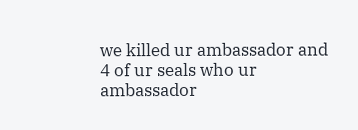we killed ur ambassador and 4 of ur seals who ur ambassador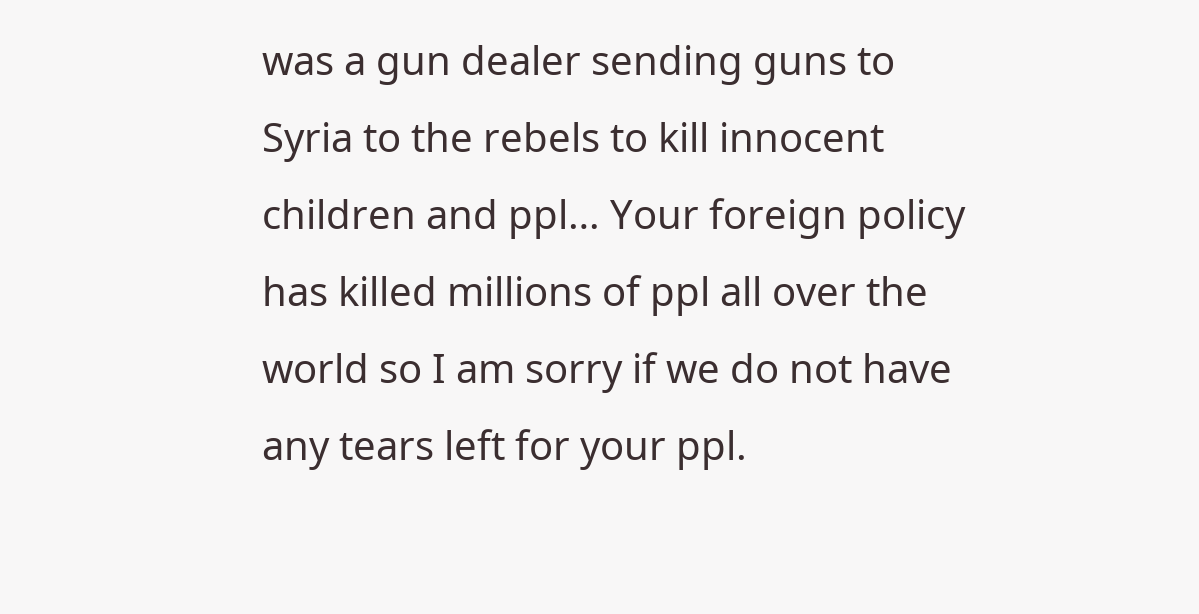was a gun dealer sending guns to Syria to the rebels to kill innocent children and ppl… Your foreign policy has killed millions of ppl all over the world so I am sorry if we do not have any tears left for your ppl.